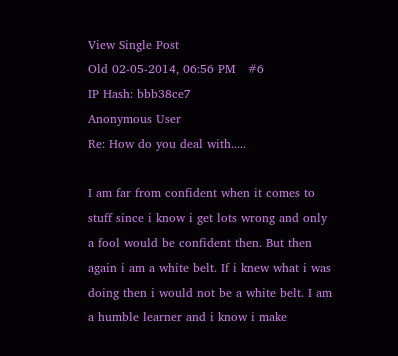View Single Post
Old 02-05-2014, 06:56 PM   #6
IP Hash: bbb38ce7
Anonymous User
Re: How do you deal with.....

I am far from confident when it comes to stuff since i know i get lots wrong and only a fool would be confident then. But then again i am a white belt. If i knew what i was doing then i would not be a white belt. I am a humble learner and i know i make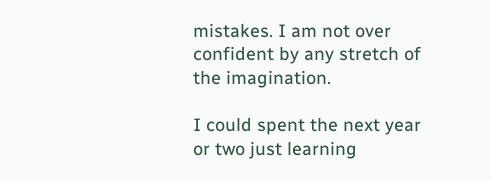mistakes. I am not over confident by any stretch of the imagination.

I could spent the next year or two just learning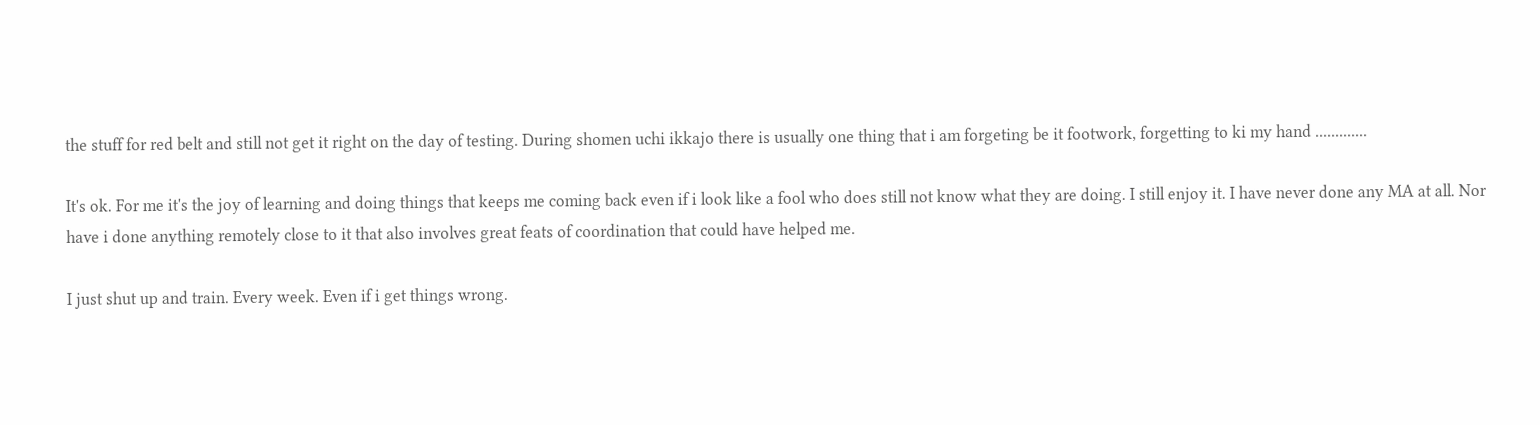the stuff for red belt and still not get it right on the day of testing. During shomen uchi ikkajo there is usually one thing that i am forgeting be it footwork, forgetting to ki my hand .............

It's ok. For me it's the joy of learning and doing things that keeps me coming back even if i look like a fool who does still not know what they are doing. I still enjoy it. I have never done any MA at all. Nor have i done anything remotely close to it that also involves great feats of coordination that could have helped me.

I just shut up and train. Every week. Even if i get things wrong.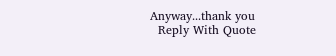Anyway...thank you
  Reply With Quote